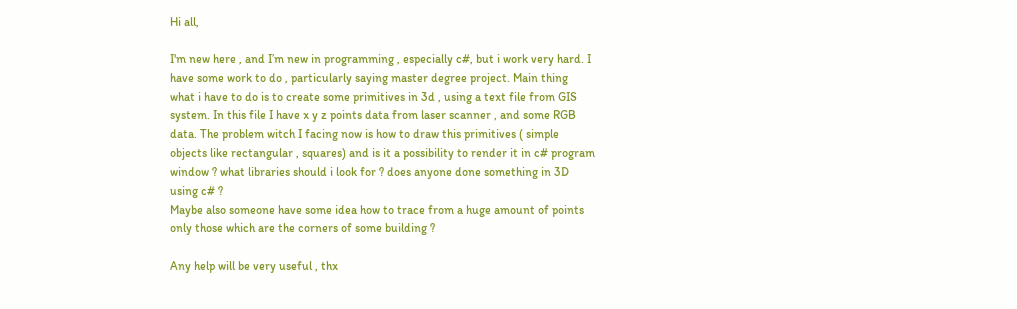Hi all,

I'm new here , and I’m new in programming , especially c#, but i work very hard. I have some work to do , particularly saying master degree project. Main thing what i have to do is to create some primitives in 3d , using a text file from GIS system. In this file I have x y z points data from laser scanner , and some RGB data. The problem witch I facing now is how to draw this primitives ( simple objects like rectangular , squares) and is it a possibility to render it in c# program window ? what libraries should i look for ? does anyone done something in 3D using c# ?
Maybe also someone have some idea how to trace from a huge amount of points only those which are the corners of some building ?

Any help will be very useful , thx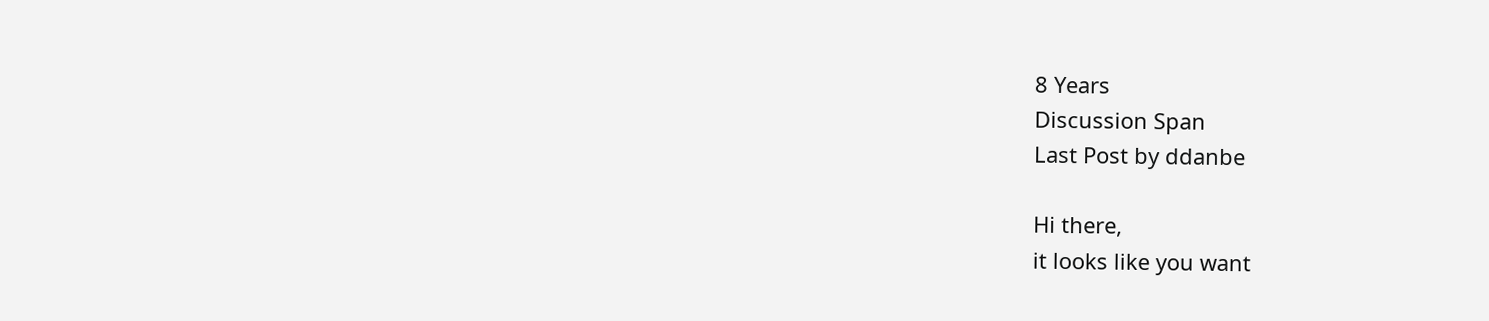8 Years
Discussion Span
Last Post by ddanbe

Hi there,
it looks like you want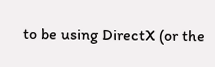to be using DirectX (or the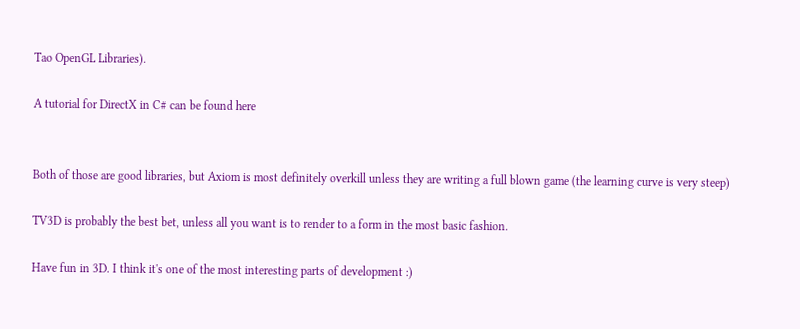Tao OpenGL Libraries).

A tutorial for DirectX in C# can be found here


Both of those are good libraries, but Axiom is most definitely overkill unless they are writing a full blown game (the learning curve is very steep)

TV3D is probably the best bet, unless all you want is to render to a form in the most basic fashion.

Have fun in 3D. I think it's one of the most interesting parts of development :)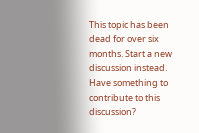This topic has been dead for over six months. Start a new discussion instead.
Have something to contribute to this discussion?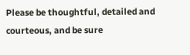Please be thoughtful, detailed and courteous, and be sure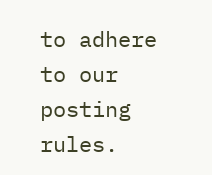to adhere to our posting rules.